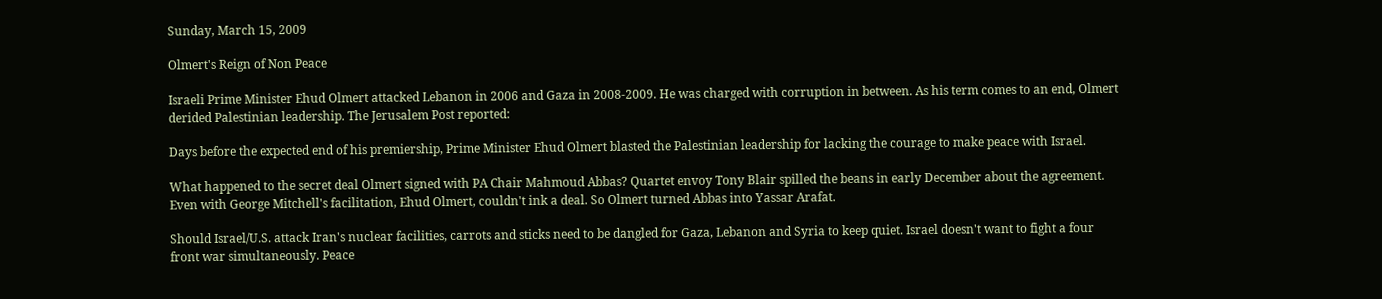Sunday, March 15, 2009

Olmert's Reign of Non Peace

Israeli Prime Minister Ehud Olmert attacked Lebanon in 2006 and Gaza in 2008-2009. He was charged with corruption in between. As his term comes to an end, Olmert derided Palestinian leadership. The Jerusalem Post reported:

Days before the expected end of his premiership, Prime Minister Ehud Olmert blasted the Palestinian leadership for lacking the courage to make peace with Israel.

What happened to the secret deal Olmert signed with PA Chair Mahmoud Abbas? Quartet envoy Tony Blair spilled the beans in early December about the agreement. Even with George Mitchell's facilitation, Ehud Olmert, couldn't ink a deal. So Olmert turned Abbas into Yassar Arafat.

Should Israel/U.S. attack Iran's nuclear facilities, carrots and sticks need to be dangled for Gaza, Lebanon and Syria to keep quiet. Israel doesn't want to fight a four front war simultaneously. Peace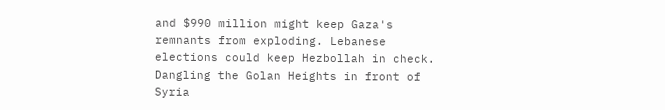and $990 million might keep Gaza's remnants from exploding. Lebanese elections could keep Hezbollah in check. Dangling the Golan Heights in front of Syria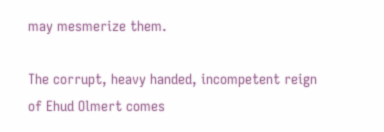may mesmerize them.

The corrupt, heavy handed, incompetent reign of Ehud Olmert comes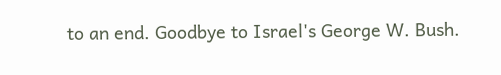to an end. Goodbye to Israel's George W. Bush.